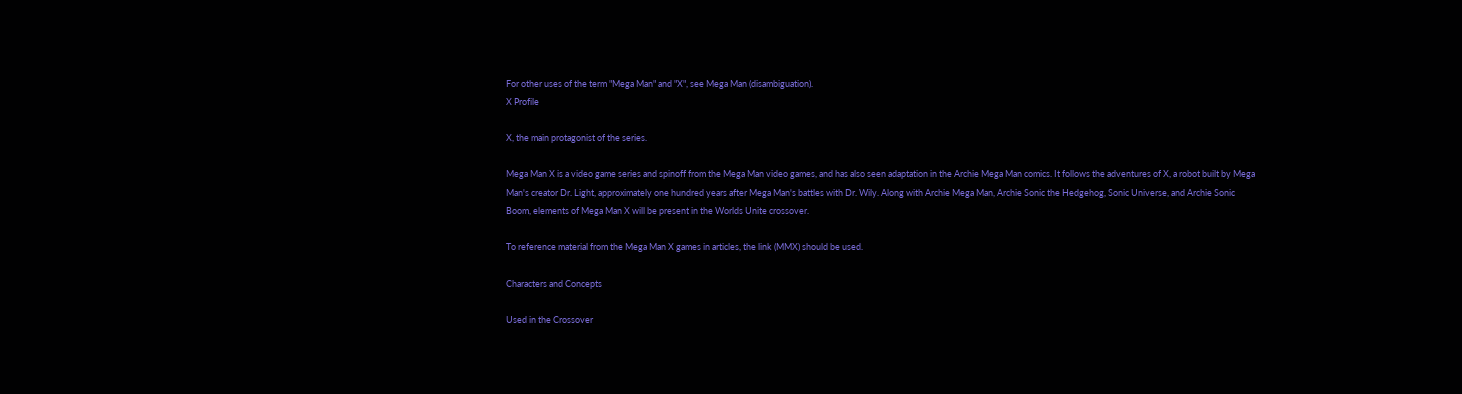For other uses of the term "Mega Man" and "X", see Mega Man (disambiguation).
X Profile

X, the main protagonist of the series.

Mega Man X is a video game series and spinoff from the Mega Man video games, and has also seen adaptation in the Archie Mega Man comics. It follows the adventures of X, a robot built by Mega Man's creator Dr. Light, approximately one hundred years after Mega Man's battles with Dr. Wily. Along with Archie Mega Man, Archie Sonic the Hedgehog, Sonic Universe, and Archie Sonic Boom, elements of Mega Man X will be present in the Worlds Unite crossover.

To reference material from the Mega Man X games in articles, the link (MMX) should be used.

Characters and Concepts

Used in the Crossover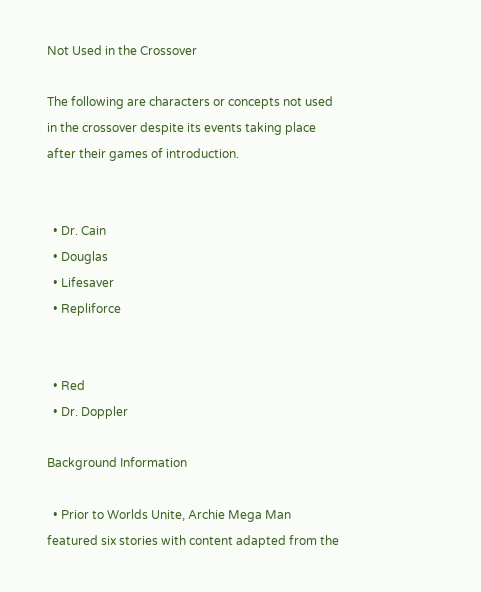Not Used in the Crossover

The following are characters or concepts not used in the crossover despite its events taking place after their games of introduction.


  • Dr. Cain
  • Douglas
  • Lifesaver
  • Repliforce


  • Red
  • Dr. Doppler

Background Information

  • Prior to Worlds Unite, Archie Mega Man featured six stories with content adapted from the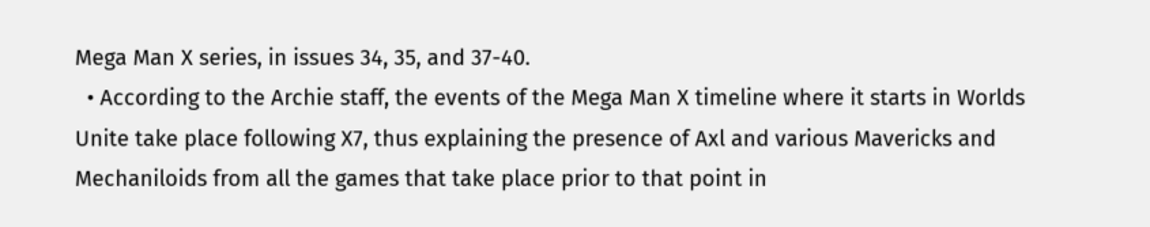Mega Man X series, in issues 34, 35, and 37-40.
  • According to the Archie staff, the events of the Mega Man X timeline where it starts in Worlds Unite take place following X7, thus explaining the presence of Axl and various Mavericks and Mechaniloids from all the games that take place prior to that point in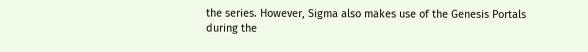the series. However, Sigma also makes use of the Genesis Portals during the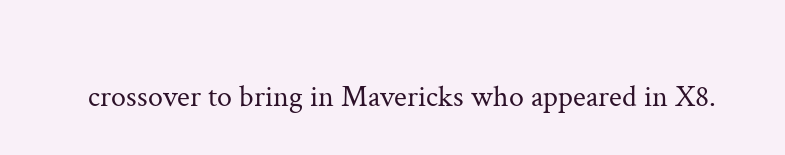crossover to bring in Mavericks who appeared in X8.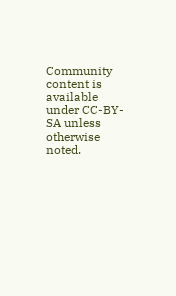Community content is available under CC-BY-SA unless otherwise noted.